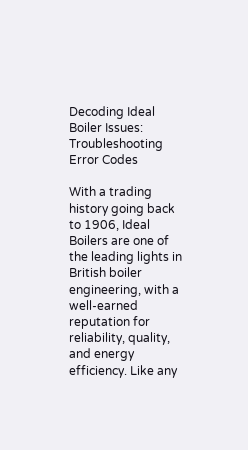Decoding Ideal Boiler Issues: Troubleshooting Error Codes

With a trading history going back to 1906, Ideal Boilers are one of the leading lights in British boiler engineering, with a well-earned reputation for reliability, quality, and energy efficiency. Like any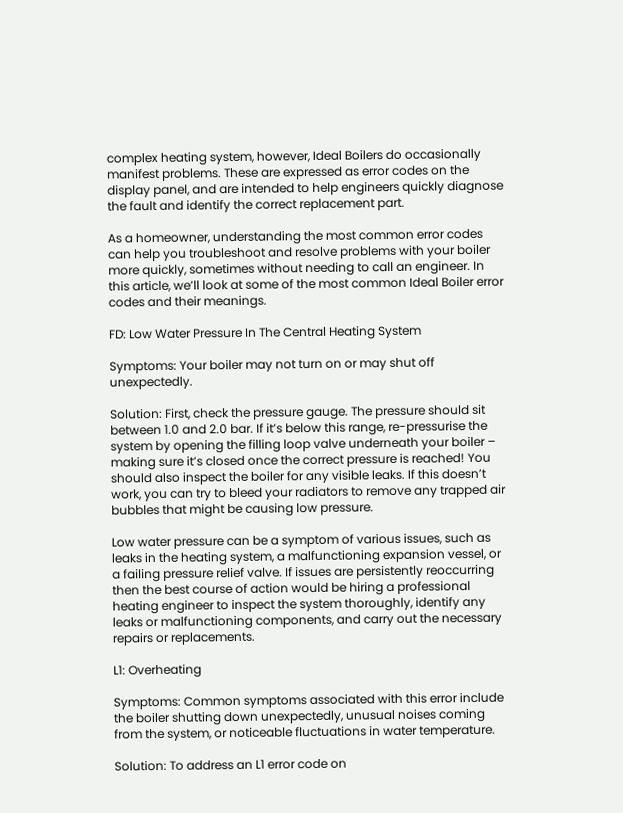complex heating system, however, Ideal Boilers do occasionally manifest problems. These are expressed as error codes on the display panel, and are intended to help engineers quickly diagnose the fault and identify the correct replacement part.

As a homeowner, understanding the most common error codes can help you troubleshoot and resolve problems with your boiler more quickly, sometimes without needing to call an engineer. In this article, we’ll look at some of the most common Ideal Boiler error codes and their meanings.

FD: Low Water Pressure In The Central Heating System

Symptoms: Your boiler may not turn on or may shut off unexpectedly.

Solution: First, check the pressure gauge. The pressure should sit between 1.0 and 2.0 bar. If it’s below this range, re-pressurise the system by opening the filling loop valve underneath your boiler – making sure it’s closed once the correct pressure is reached! You should also inspect the boiler for any visible leaks. If this doesn’t work, you can try to bleed your radiators to remove any trapped air bubbles that might be causing low pressure.

Low water pressure can be a symptom of various issues, such as leaks in the heating system, a malfunctioning expansion vessel, or a failing pressure relief valve. If issues are persistently reoccurring then the best course of action would be hiring a professional heating engineer to inspect the system thoroughly, identify any leaks or malfunctioning components, and carry out the necessary repairs or replacements.

L1: Overheating

Symptoms: Common symptoms associated with this error include the boiler shutting down unexpectedly, unusual noises coming from the system, or noticeable fluctuations in water temperature.

Solution: To address an L1 error code on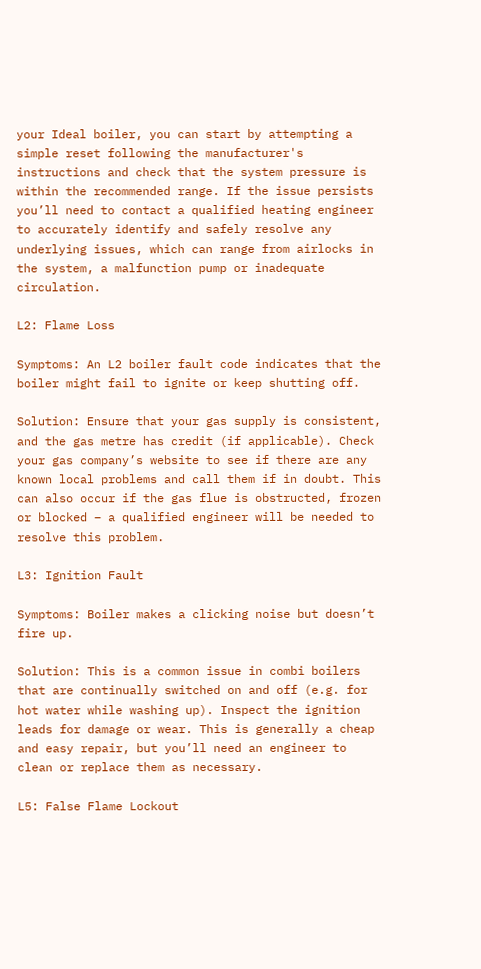your Ideal boiler, you can start by attempting a simple reset following the manufacturer's instructions and check that the system pressure is within the recommended range. If the issue persists you’ll need to contact a qualified heating engineer to accurately identify and safely resolve any underlying issues, which can range from airlocks in the system, a malfunction pump or inadequate circulation.

L2: Flame Loss

Symptoms: An L2 boiler fault code indicates that the boiler might fail to ignite or keep shutting off.

Solution: Ensure that your gas supply is consistent, and the gas metre has credit (if applicable). Check your gas company’s website to see if there are any known local problems and call them if in doubt. This can also occur if the gas flue is obstructed, frozen or blocked – a qualified engineer will be needed to resolve this problem.

L3: Ignition Fault

Symptoms: Boiler makes a clicking noise but doesn’t fire up.

Solution: This is a common issue in combi boilers that are continually switched on and off (e.g. for hot water while washing up). Inspect the ignition leads for damage or wear. This is generally a cheap and easy repair, but you’ll need an engineer to clean or replace them as necessary.

L5: False Flame Lockout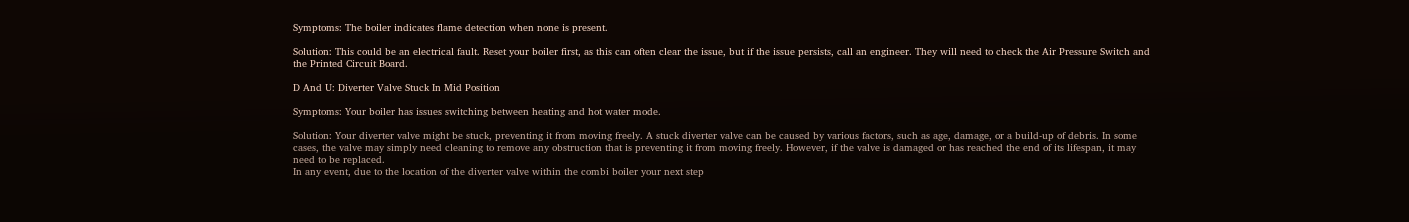Symptoms: The boiler indicates flame detection when none is present.

Solution: This could be an electrical fault. Reset your boiler first, as this can often clear the issue, but if the issue persists, call an engineer. They will need to check the Air Pressure Switch and the Printed Circuit Board.

D And U: Diverter Valve Stuck In Mid Position

Symptoms: Your boiler has issues switching between heating and hot water mode.

Solution: Your diverter valve might be stuck, preventing it from moving freely. A stuck diverter valve can be caused by various factors, such as age, damage, or a build-up of debris. In some cases, the valve may simply need cleaning to remove any obstruction that is preventing it from moving freely. However, if the valve is damaged or has reached the end of its lifespan, it may need to be replaced.
In any event, due to the location of the diverter valve within the combi boiler your next step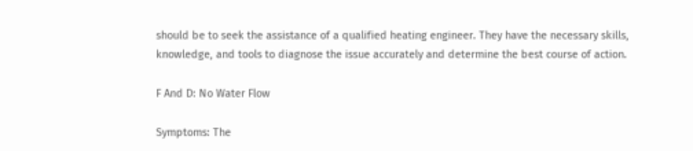should be to seek the assistance of a qualified heating engineer. They have the necessary skills, knowledge, and tools to diagnose the issue accurately and determine the best course of action.

F And D: No Water Flow

Symptoms: The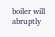boiler will abruptly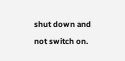shut down and not switch on.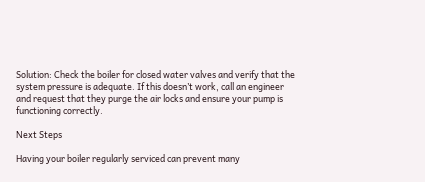Solution: Check the boiler for closed water valves and verify that the system pressure is adequate. If this doesn’t work, call an engineer and request that they purge the air locks and ensure your pump is functioning correctly.

Next Steps

Having your boiler regularly serviced can prevent many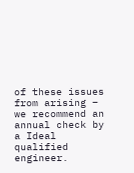of these issues from arising – we recommend an annual check by a Ideal qualified engineer.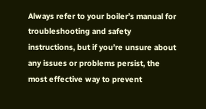Always refer to your boiler’s manual for troubleshooting and safety instructions, but if you’re unsure about any issues or problems persist, the most effective way to prevent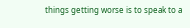things getting worse is to speak to a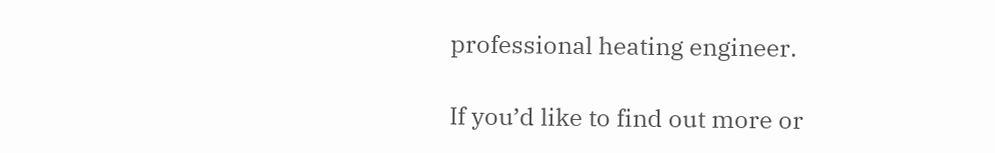professional heating engineer.

If you’d like to find out more or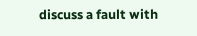discuss a fault with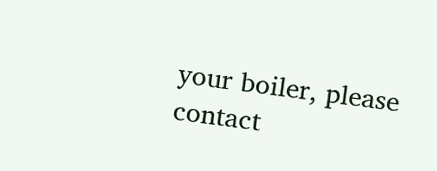your boiler, please contact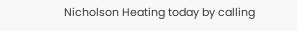Nicholson Heating today by calling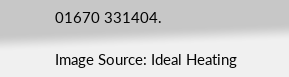01670 331404.

Image Source: Ideal Heating